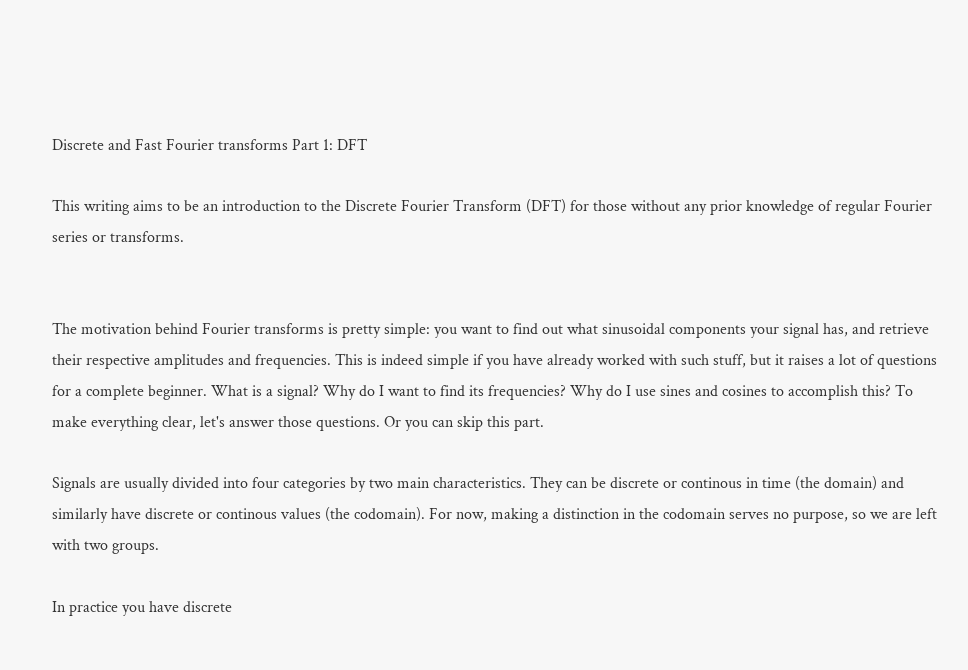Discrete and Fast Fourier transforms Part 1: DFT

This writing aims to be an introduction to the Discrete Fourier Transform (DFT) for those without any prior knowledge of regular Fourier series or transforms.


The motivation behind Fourier transforms is pretty simple: you want to find out what sinusoidal components your signal has, and retrieve their respective amplitudes and frequencies. This is indeed simple if you have already worked with such stuff, but it raises a lot of questions for a complete beginner. What is a signal? Why do I want to find its frequencies? Why do I use sines and cosines to accomplish this? To make everything clear, let's answer those questions. Or you can skip this part.

Signals are usually divided into four categories by two main characteristics. They can be discrete or continous in time (the domain) and similarly have discrete or continous values (the codomain). For now, making a distinction in the codomain serves no purpose, so we are left with two groups.

In practice you have discrete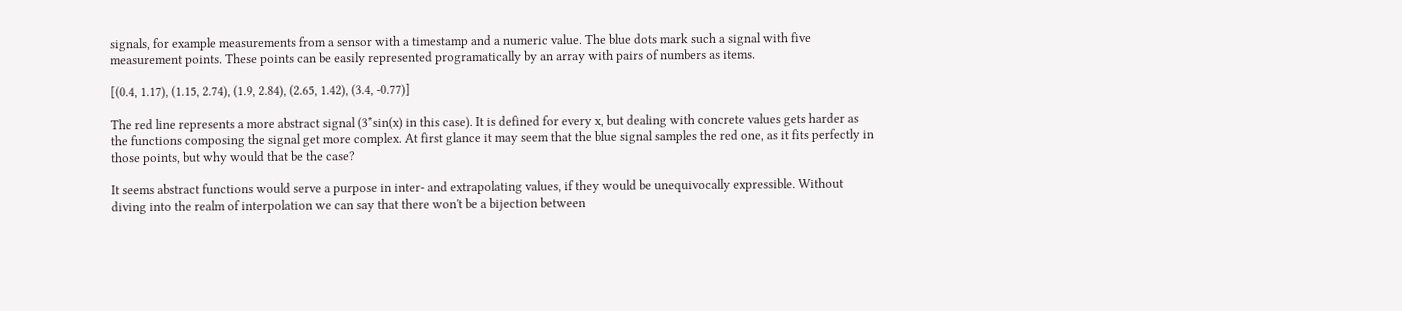signals, for example measurements from a sensor with a timestamp and a numeric value. The blue dots mark such a signal with five measurement points. These points can be easily represented programatically by an array with pairs of numbers as items.

[(0.4, 1.17), (1.15, 2.74), (1.9, 2.84), (2.65, 1.42), (3.4, -0.77)]

The red line represents a more abstract signal (3*sin(x) in this case). It is defined for every x, but dealing with concrete values gets harder as the functions composing the signal get more complex. At first glance it may seem that the blue signal samples the red one, as it fits perfectly in those points, but why would that be the case?

It seems abstract functions would serve a purpose in inter- and extrapolating values, if they would be unequivocally expressible. Without diving into the realm of interpolation we can say that there won't be a bijection between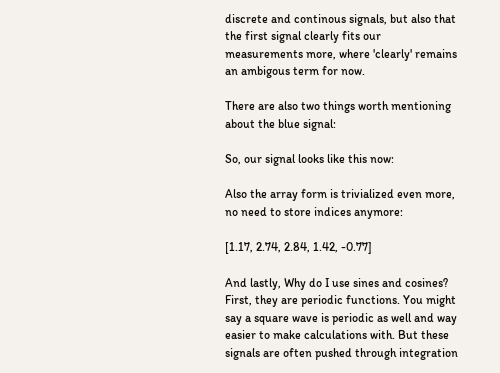discrete and continous signals, but also that the first signal clearly fits our measurements more, where 'clearly' remains an ambigous term for now.

There are also two things worth mentioning about the blue signal:

So, our signal looks like this now:

Also the array form is trivialized even more, no need to store indices anymore:

[1.17, 2.74, 2.84, 1.42, -0.77]

And lastly, Why do I use sines and cosines? First, they are periodic functions. You might say a square wave is periodic as well and way easier to make calculations with. But these signals are often pushed through integration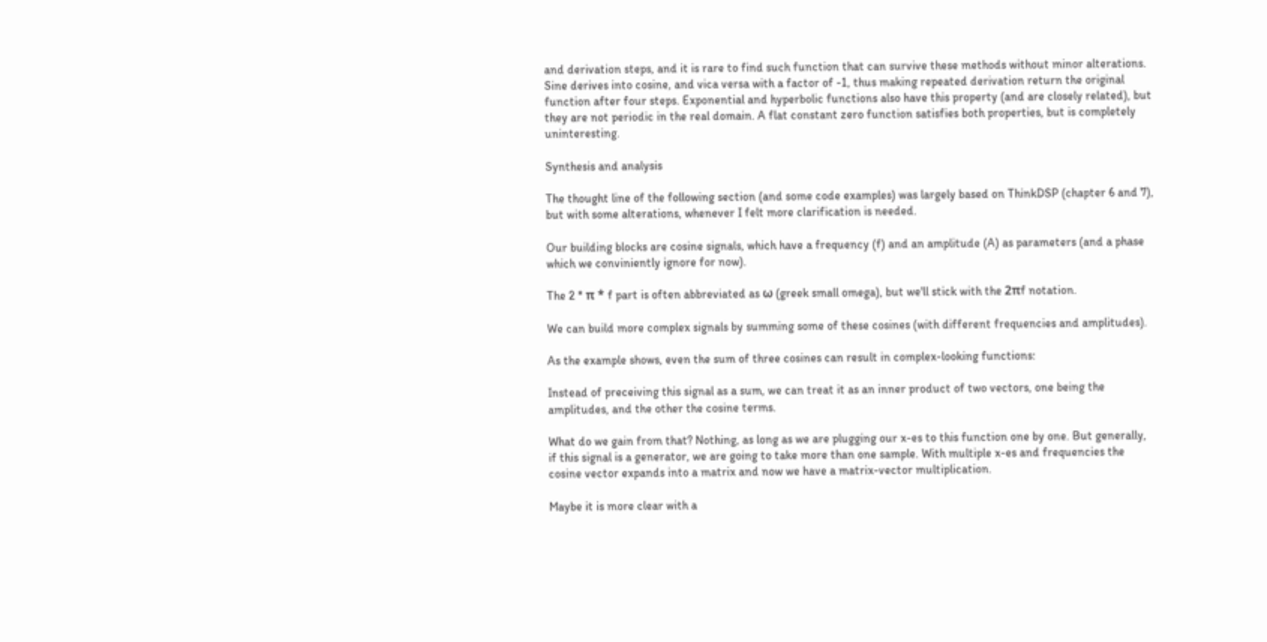and derivation steps, and it is rare to find such function that can survive these methods without minor alterations. Sine derives into cosine, and vica versa with a factor of -1, thus making repeated derivation return the original function after four steps. Exponential and hyperbolic functions also have this property (and are closely related), but they are not periodic in the real domain. A flat constant zero function satisfies both properties, but is completely uninteresting.

Synthesis and analysis

The thought line of the following section (and some code examples) was largely based on ThinkDSP (chapter 6 and 7), but with some alterations, whenever I felt more clarification is needed.

Our building blocks are cosine signals, which have a frequency (f) and an amplitude (A) as parameters (and a phase which we conviniently ignore for now).

The 2 * π * f part is often abbreviated as ω (greek small omega), but we'll stick with the 2πf notation.

We can build more complex signals by summing some of these cosines (with different frequencies and amplitudes).

As the example shows, even the sum of three cosines can result in complex-looking functions:

Instead of preceiving this signal as a sum, we can treat it as an inner product of two vectors, one being the amplitudes, and the other the cosine terms.

What do we gain from that? Nothing, as long as we are plugging our x-es to this function one by one. But generally, if this signal is a generator, we are going to take more than one sample. With multiple x-es and frequencies the cosine vector expands into a matrix and now we have a matrix-vector multiplication.

Maybe it is more clear with a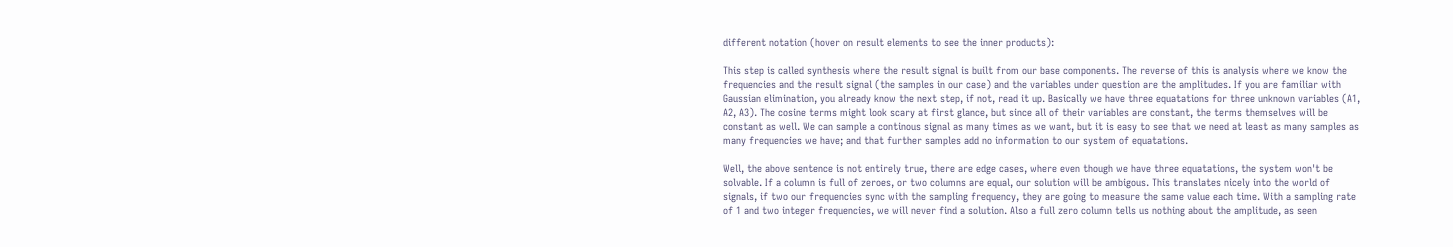different notation (hover on result elements to see the inner products):

This step is called synthesis where the result signal is built from our base components. The reverse of this is analysis where we know the frequencies and the result signal (the samples in our case) and the variables under question are the amplitudes. If you are familiar with Gaussian elimination, you already know the next step, if not, read it up. Basically we have three equatations for three unknown variables (A1, A2, A3). The cosine terms might look scary at first glance, but since all of their variables are constant, the terms themselves will be constant as well. We can sample a continous signal as many times as we want, but it is easy to see that we need at least as many samples as many frequencies we have; and that further samples add no information to our system of equatations.

Well, the above sentence is not entirely true, there are edge cases, where even though we have three equatations, the system won't be solvable. If a column is full of zeroes, or two columns are equal, our solution will be ambigous. This translates nicely into the world of signals, if two our frequencies sync with the sampling frequency, they are going to measure the same value each time. With a sampling rate of 1 and two integer frequencies, we will never find a solution. Also a full zero column tells us nothing about the amplitude, as seen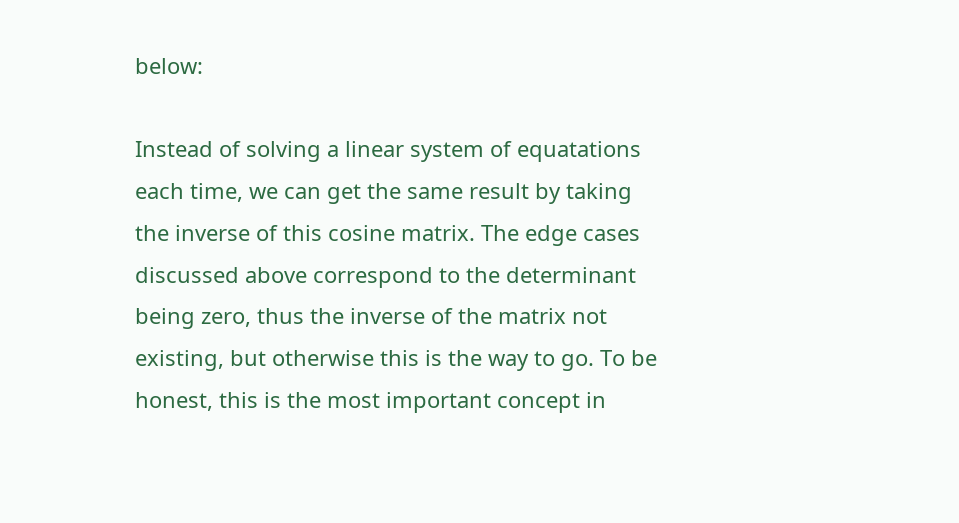below:

Instead of solving a linear system of equatations each time, we can get the same result by taking the inverse of this cosine matrix. The edge cases discussed above correspond to the determinant being zero, thus the inverse of the matrix not existing, but otherwise this is the way to go. To be honest, this is the most important concept in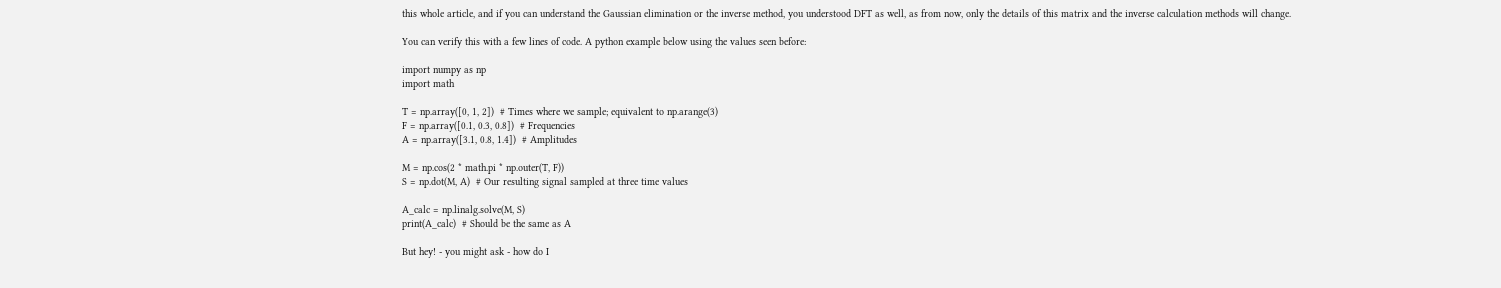this whole article, and if you can understand the Gaussian elimination or the inverse method, you understood DFT as well, as from now, only the details of this matrix and the inverse calculation methods will change.

You can verify this with a few lines of code. A python example below using the values seen before:

import numpy as np
import math

T = np.array([0, 1, 2])  # Times where we sample; equivalent to np.arange(3)
F = np.array([0.1, 0.3, 0.8])  # Frequencies
A = np.array([3.1, 0.8, 1.4])  # Amplitudes

M = np.cos(2 * math.pi * np.outer(T, F))
S = np.dot(M, A)  # Our resulting signal sampled at three time values

A_calc = np.linalg.solve(M, S)
print(A_calc)  # Should be the same as A

But hey! - you might ask - how do I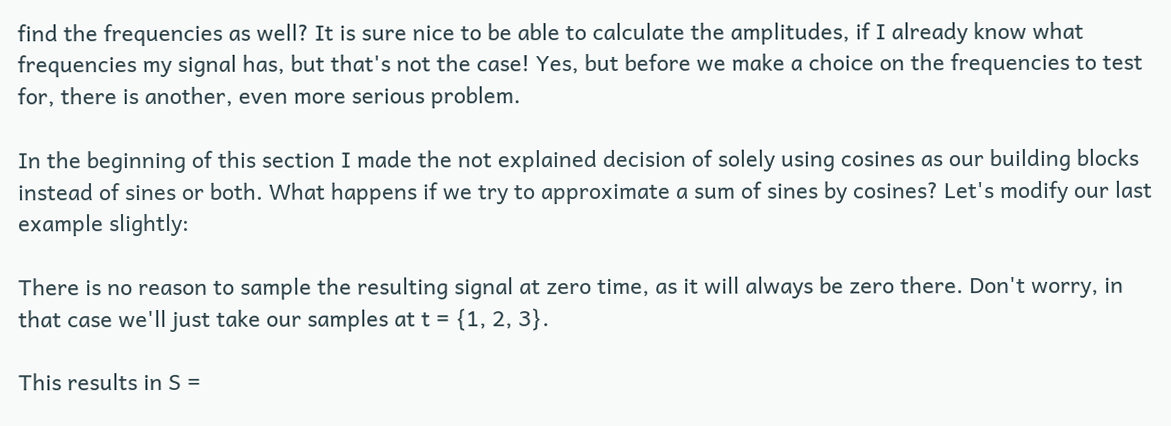find the frequencies as well? It is sure nice to be able to calculate the amplitudes, if I already know what frequencies my signal has, but that's not the case! Yes, but before we make a choice on the frequencies to test for, there is another, even more serious problem.

In the beginning of this section I made the not explained decision of solely using cosines as our building blocks instead of sines or both. What happens if we try to approximate a sum of sines by cosines? Let's modify our last example slightly:

There is no reason to sample the resulting signal at zero time, as it will always be zero there. Don't worry, in that case we'll just take our samples at t = {1, 2, 3}.

This results in S =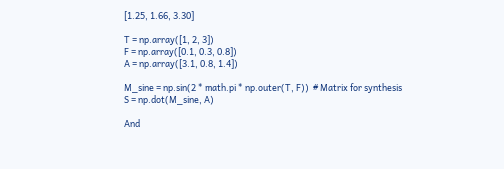[1.25, 1.66, 3.30]

T = np.array([1, 2, 3])
F = np.array([0.1, 0.3, 0.8])
A = np.array([3.1, 0.8, 1.4])

M_sine = np.sin(2 * math.pi * np.outer(T, F))  # Matrix for synthesis
S = np.dot(M_sine, A)

And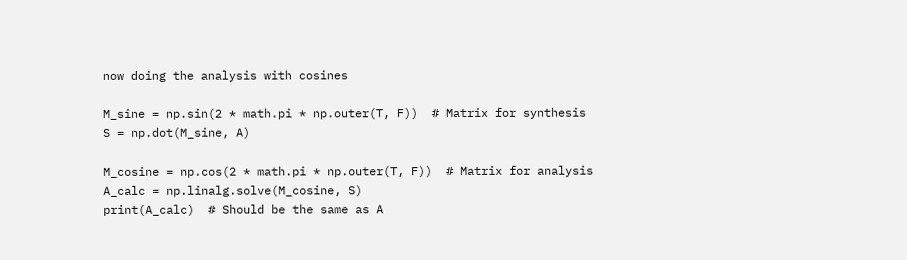now doing the analysis with cosines

M_sine = np.sin(2 * math.pi * np.outer(T, F))  # Matrix for synthesis
S = np.dot(M_sine, A)

M_cosine = np.cos(2 * math.pi * np.outer(T, F))  # Matrix for analysis
A_calc = np.linalg.solve(M_cosine, S)
print(A_calc)  # Should be the same as A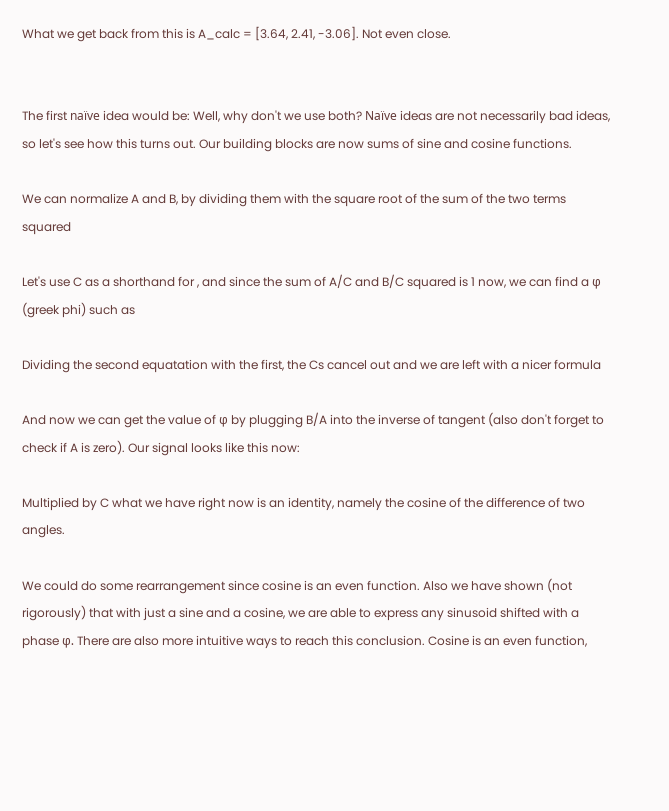What we get back from this is A_calc = [3.64, 2.41, -3.06]. Not even close.


The first naïve idea would be: Well, why don't we use both? Naïve ideas are not necessarily bad ideas, so let's see how this turns out. Our building blocks are now sums of sine and cosine functions.

We can normalize A and B, by dividing them with the square root of the sum of the two terms squared

Let's use C as a shorthand for , and since the sum of A/C and B/C squared is 1 now, we can find a φ (greek phi) such as

Dividing the second equatation with the first, the Cs cancel out and we are left with a nicer formula

And now we can get the value of φ by plugging B/A into the inverse of tangent (also don't forget to check if A is zero). Our signal looks like this now:

Multiplied by C what we have right now is an identity, namely the cosine of the difference of two angles.

We could do some rearrangement since cosine is an even function. Also we have shown (not rigorously) that with just a sine and a cosine, we are able to express any sinusoid shifted with a phase φ. There are also more intuitive ways to reach this conclusion. Cosine is an even function,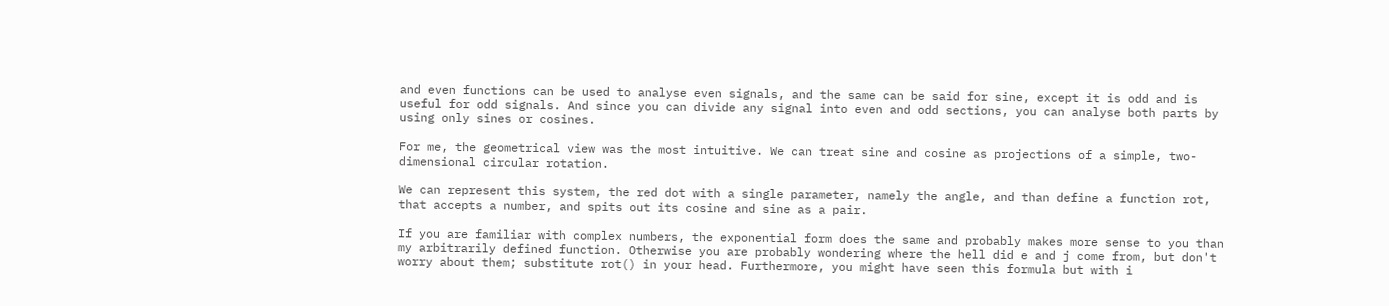and even functions can be used to analyse even signals, and the same can be said for sine, except it is odd and is useful for odd signals. And since you can divide any signal into even and odd sections, you can analyse both parts by using only sines or cosines.

For me, the geometrical view was the most intuitive. We can treat sine and cosine as projections of a simple, two-dimensional circular rotation.

We can represent this system, the red dot with a single parameter, namely the angle, and than define a function rot, that accepts a number, and spits out its cosine and sine as a pair.

If you are familiar with complex numbers, the exponential form does the same and probably makes more sense to you than my arbitrarily defined function. Otherwise you are probably wondering where the hell did e and j come from, but don't worry about them; substitute rot() in your head. Furthermore, you might have seen this formula but with i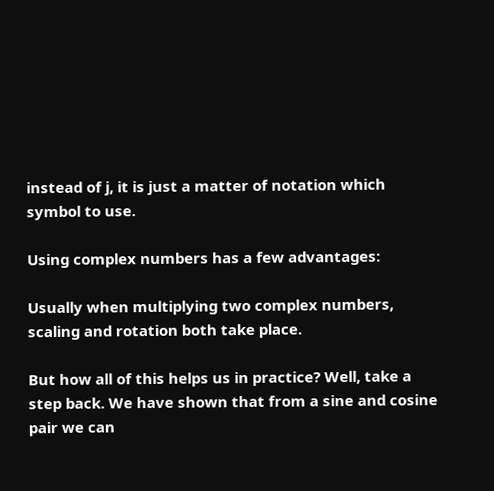instead of j, it is just a matter of notation which symbol to use.

Using complex numbers has a few advantages:

Usually when multiplying two complex numbers, scaling and rotation both take place.

But how all of this helps us in practice? Well, take a step back. We have shown that from a sine and cosine pair we can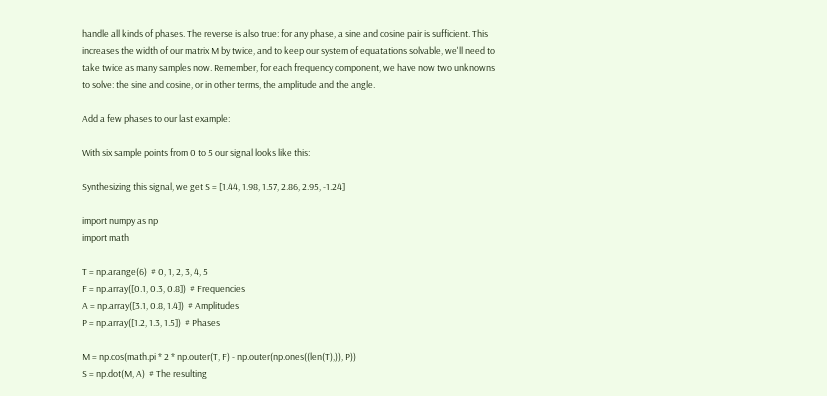handle all kinds of phases. The reverse is also true: for any phase, a sine and cosine pair is sufficient. This increases the width of our matrix M by twice, and to keep our system of equatations solvable, we'll need to take twice as many samples now. Remember, for each frequency component, we have now two unknowns to solve: the sine and cosine, or in other terms, the amplitude and the angle.

Add a few phases to our last example:

With six sample points from 0 to 5 our signal looks like this:

Synthesizing this signal, we get S = [1.44, 1.98, 1.57, 2.86, 2.95, -1.24]

import numpy as np
import math

T = np.arange(6)  # 0, 1, 2, 3, 4, 5
F = np.array([0.1, 0.3, 0.8])  # Frequencies
A = np.array([3.1, 0.8, 1.4])  # Amplitudes
P = np.array([1.2, 1.3, 1.5])  # Phases

M = np.cos(math.pi * 2 * np.outer(T, F) - np.outer(np.ones((len(T),)), P))
S = np.dot(M, A)  # The resulting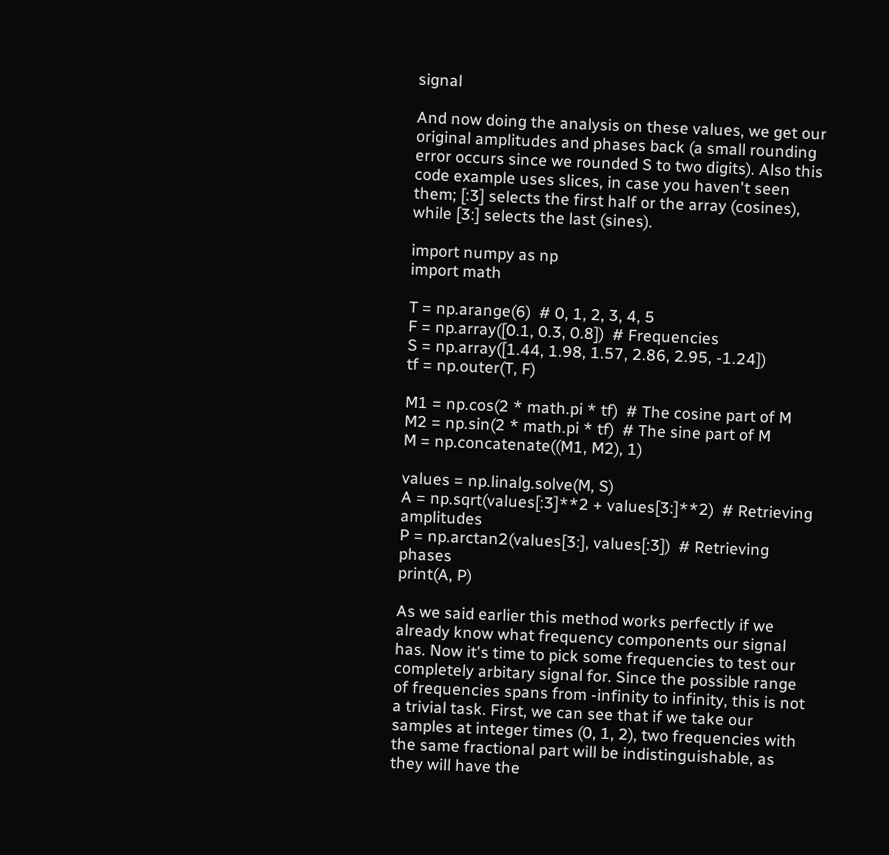signal

And now doing the analysis on these values, we get our original amplitudes and phases back (a small rounding error occurs since we rounded S to two digits). Also this code example uses slices, in case you haven't seen them; [:3] selects the first half or the array (cosines), while [3:] selects the last (sines).

import numpy as np
import math

T = np.arange(6)  # 0, 1, 2, 3, 4, 5
F = np.array([0.1, 0.3, 0.8])  # Frequencies
S = np.array([1.44, 1.98, 1.57, 2.86, 2.95, -1.24])
tf = np.outer(T, F)

M1 = np.cos(2 * math.pi * tf)  # The cosine part of M
M2 = np.sin(2 * math.pi * tf)  # The sine part of M
M = np.concatenate((M1, M2), 1)

values = np.linalg.solve(M, S)
A = np.sqrt(values[:3]**2 + values[3:]**2)  # Retrieving amplitudes
P = np.arctan2(values[3:], values[:3])  # Retrieving phases
print(A, P)

As we said earlier this method works perfectly if we already know what frequency components our signal has. Now it's time to pick some frequencies to test our completely arbitary signal for. Since the possible range of frequencies spans from -infinity to infinity, this is not a trivial task. First, we can see that if we take our samples at integer times (0, 1, 2), two frequencies with the same fractional part will be indistinguishable, as they will have the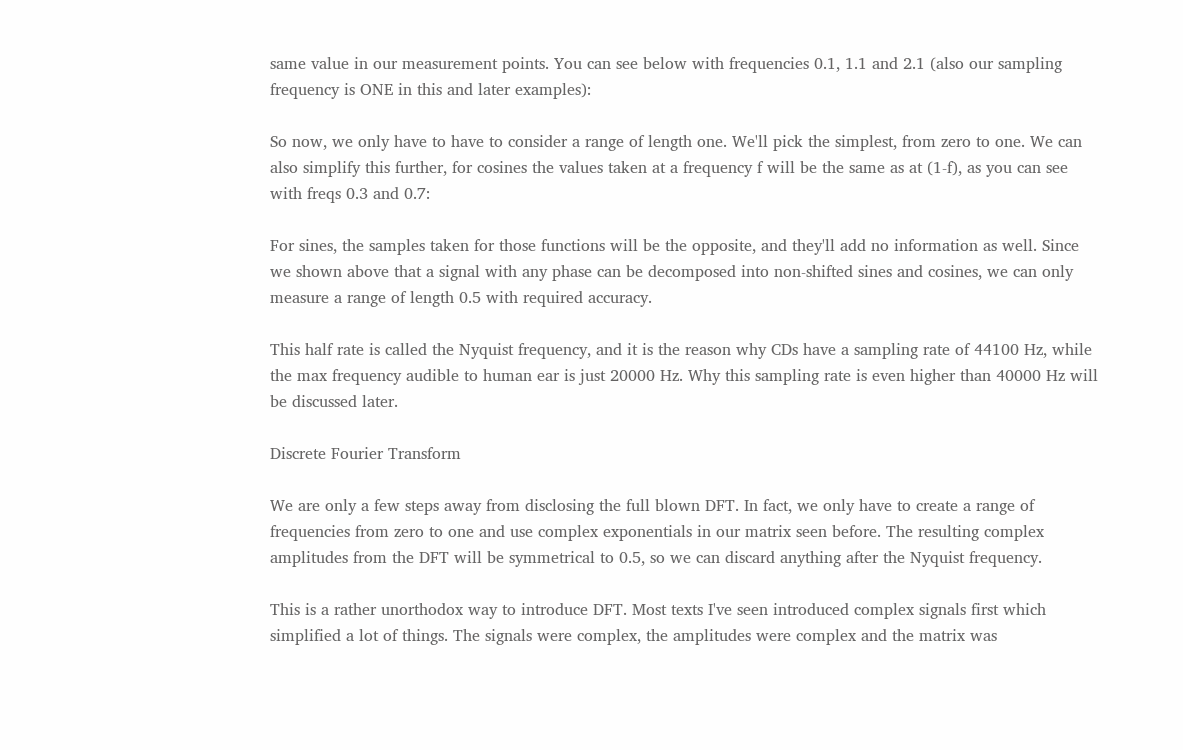same value in our measurement points. You can see below with frequencies 0.1, 1.1 and 2.1 (also our sampling frequency is ONE in this and later examples):

So now, we only have to have to consider a range of length one. We'll pick the simplest, from zero to one. We can also simplify this further, for cosines the values taken at a frequency f will be the same as at (1-f), as you can see with freqs 0.3 and 0.7:

For sines, the samples taken for those functions will be the opposite, and they'll add no information as well. Since we shown above that a signal with any phase can be decomposed into non-shifted sines and cosines, we can only measure a range of length 0.5 with required accuracy.

This half rate is called the Nyquist frequency, and it is the reason why CDs have a sampling rate of 44100 Hz, while the max frequency audible to human ear is just 20000 Hz. Why this sampling rate is even higher than 40000 Hz will be discussed later.

Discrete Fourier Transform

We are only a few steps away from disclosing the full blown DFT. In fact, we only have to create a range of frequencies from zero to one and use complex exponentials in our matrix seen before. The resulting complex amplitudes from the DFT will be symmetrical to 0.5, so we can discard anything after the Nyquist frequency.

This is a rather unorthodox way to introduce DFT. Most texts I've seen introduced complex signals first which simplified a lot of things. The signals were complex, the amplitudes were complex and the matrix was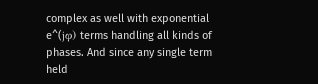complex as well with exponential e^(jφ) terms handling all kinds of phases. And since any single term held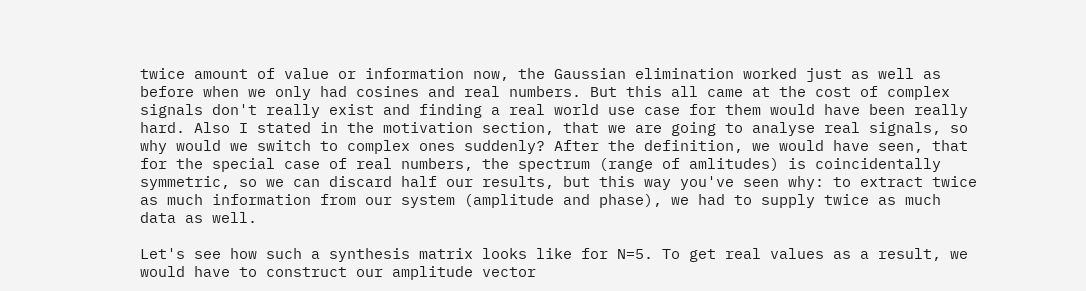twice amount of value or information now, the Gaussian elimination worked just as well as before when we only had cosines and real numbers. But this all came at the cost of complex signals don't really exist and finding a real world use case for them would have been really hard. Also I stated in the motivation section, that we are going to analyse real signals, so why would we switch to complex ones suddenly? After the definition, we would have seen, that for the special case of real numbers, the spectrum (range of amlitudes) is coincidentally symmetric, so we can discard half our results, but this way you've seen why: to extract twice as much information from our system (amplitude and phase), we had to supply twice as much data as well.

Let's see how such a synthesis matrix looks like for N=5. To get real values as a result, we would have to construct our amplitude vector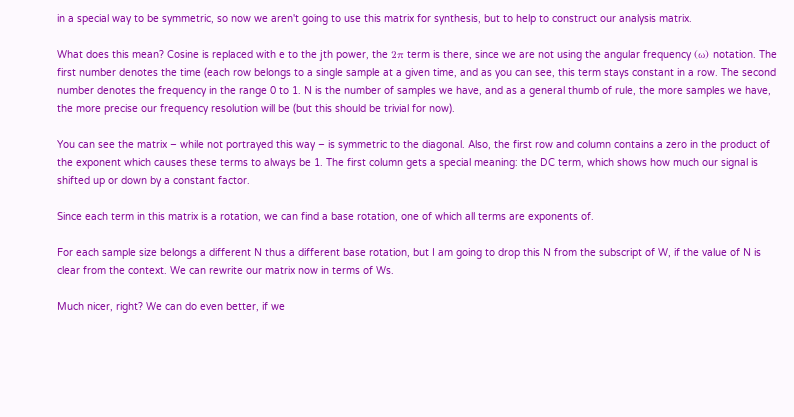in a special way to be symmetric, so now we aren't going to use this matrix for synthesis, but to help to construct our analysis matrix.

What does this mean? Cosine is replaced with e to the jth power, the 2π term is there, since we are not using the angular frequency (ω) notation. The first number denotes the time (each row belongs to a single sample at a given time, and as you can see, this term stays constant in a row. The second number denotes the frequency in the range 0 to 1. N is the number of samples we have, and as a general thumb of rule, the more samples we have, the more precise our frequency resolution will be (but this should be trivial for now).

You can see the matrix – while not portrayed this way – is symmetric to the diagonal. Also, the first row and column contains a zero in the product of the exponent which causes these terms to always be 1. The first column gets a special meaning: the DC term, which shows how much our signal is shifted up or down by a constant factor.

Since each term in this matrix is a rotation, we can find a base rotation, one of which all terms are exponents of.

For each sample size belongs a different N thus a different base rotation, but I am going to drop this N from the subscript of W, if the value of N is clear from the context. We can rewrite our matrix now in terms of Ws.

Much nicer, right? We can do even better, if we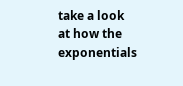take a look at how the exponentials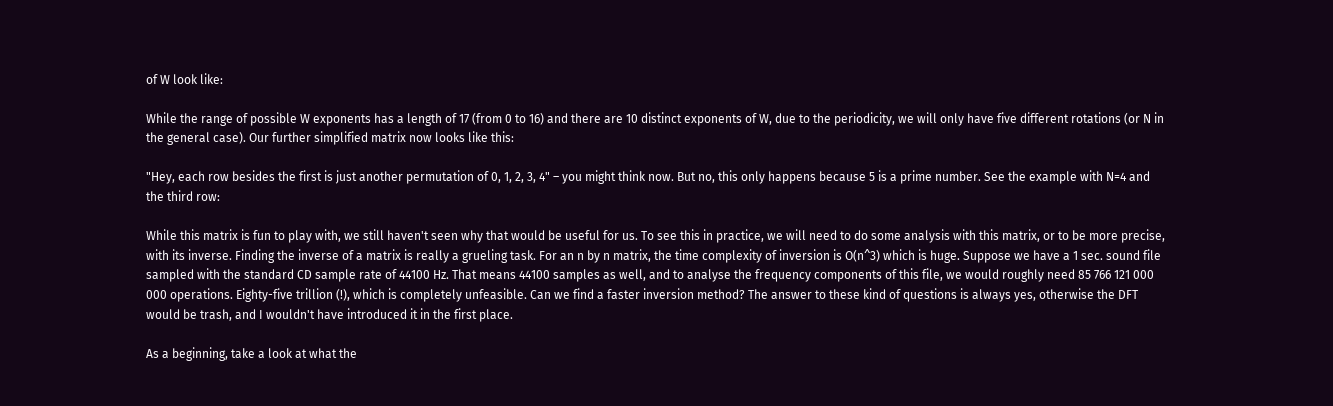of W look like:

While the range of possible W exponents has a length of 17 (from 0 to 16) and there are 10 distinct exponents of W, due to the periodicity, we will only have five different rotations (or N in the general case). Our further simplified matrix now looks like this:

"Hey, each row besides the first is just another permutation of 0, 1, 2, 3, 4" – you might think now. But no, this only happens because 5 is a prime number. See the example with N=4 and the third row:

While this matrix is fun to play with, we still haven't seen why that would be useful for us. To see this in practice, we will need to do some analysis with this matrix, or to be more precise, with its inverse. Finding the inverse of a matrix is really a grueling task. For an n by n matrix, the time complexity of inversion is O(n^3) which is huge. Suppose we have a 1 sec. sound file sampled with the standard CD sample rate of 44100 Hz. That means 44100 samples as well, and to analyse the frequency components of this file, we would roughly need 85 766 121 000 000 operations. Eighty-five trillion (!), which is completely unfeasible. Can we find a faster inversion method? The answer to these kind of questions is always yes, otherwise the DFT would be trash, and I wouldn't have introduced it in the first place.

As a beginning, take a look at what the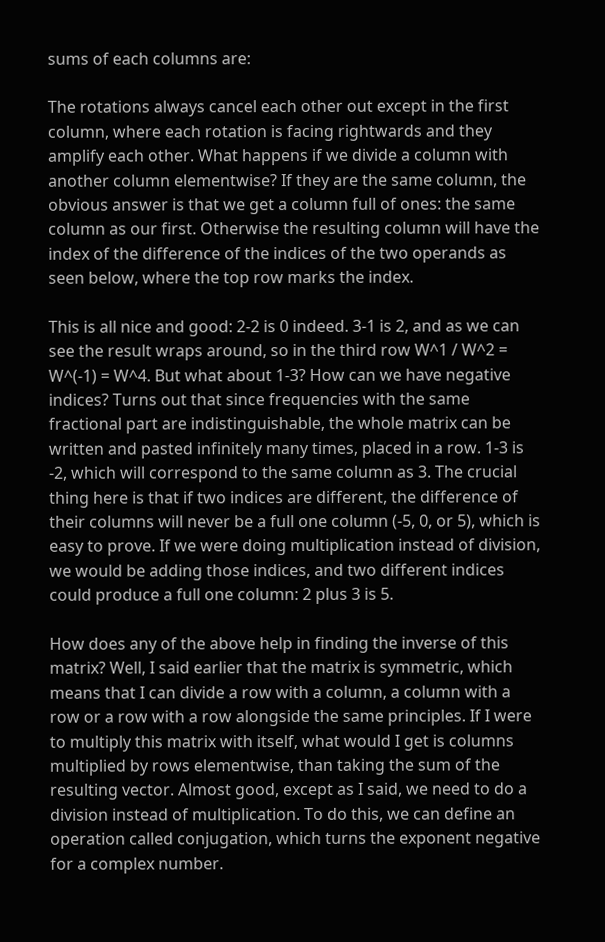sums of each columns are:

The rotations always cancel each other out except in the first column, where each rotation is facing rightwards and they amplify each other. What happens if we divide a column with another column elementwise? If they are the same column, the obvious answer is that we get a column full of ones: the same column as our first. Otherwise the resulting column will have the index of the difference of the indices of the two operands as seen below, where the top row marks the index.

This is all nice and good: 2-2 is 0 indeed. 3-1 is 2, and as we can see the result wraps around, so in the third row W^1 / W^2 = W^(-1) = W^4. But what about 1-3? How can we have negative indices? Turns out that since frequencies with the same fractional part are indistinguishable, the whole matrix can be written and pasted infinitely many times, placed in a row. 1-3 is -2, which will correspond to the same column as 3. The crucial thing here is that if two indices are different, the difference of their columns will never be a full one column (-5, 0, or 5), which is easy to prove. If we were doing multiplication instead of division, we would be adding those indices, and two different indices could produce a full one column: 2 plus 3 is 5.

How does any of the above help in finding the inverse of this matrix? Well, I said earlier that the matrix is symmetric, which means that I can divide a row with a column, a column with a row or a row with a row alongside the same principles. If I were to multiply this matrix with itself, what would I get is columns multiplied by rows elementwise, than taking the sum of the resulting vector. Almost good, except as I said, we need to do a division instead of multiplication. To do this, we can define an operation called conjugation, which turns the exponent negative for a complex number.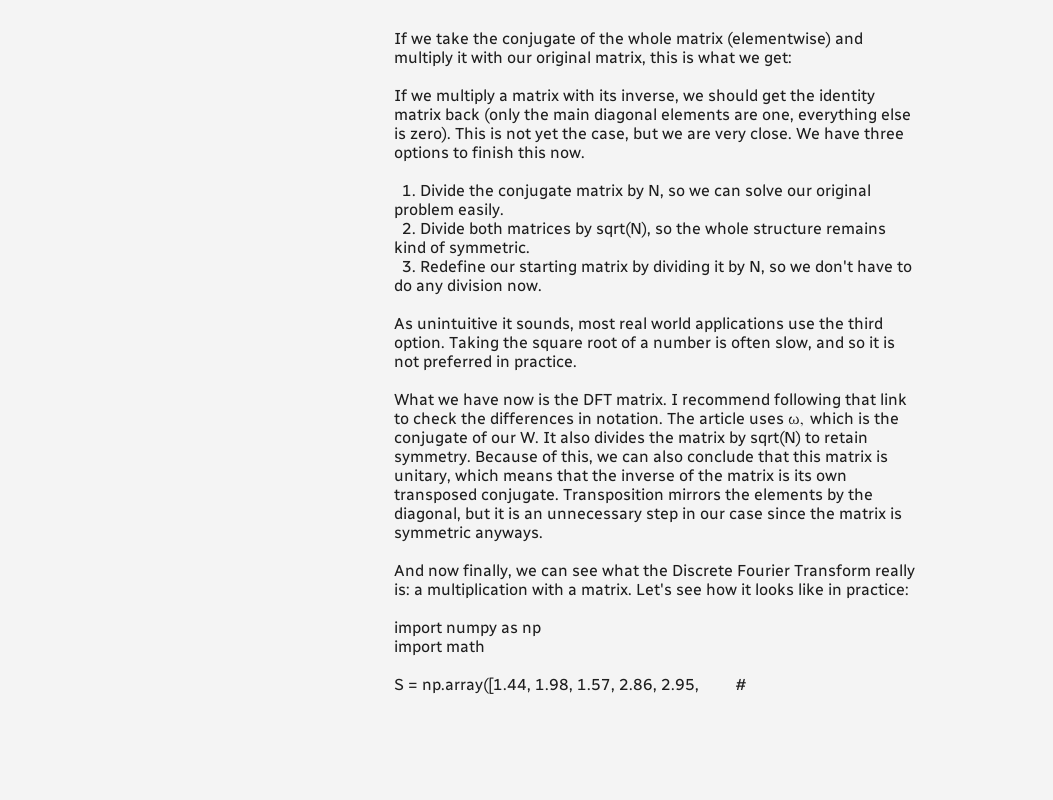If we take the conjugate of the whole matrix (elementwise) and multiply it with our original matrix, this is what we get:

If we multiply a matrix with its inverse, we should get the identity matrix back (only the main diagonal elements are one, everything else is zero). This is not yet the case, but we are very close. We have three options to finish this now.

  1. Divide the conjugate matrix by N, so we can solve our original problem easily.
  2. Divide both matrices by sqrt(N), so the whole structure remains kind of symmetric.
  3. Redefine our starting matrix by dividing it by N, so we don't have to do any division now.

As unintuitive it sounds, most real world applications use the third option. Taking the square root of a number is often slow, and so it is not preferred in practice.

What we have now is the DFT matrix. I recommend following that link to check the differences in notation. The article uses ω, which is the conjugate of our W. It also divides the matrix by sqrt(N) to retain symmetry. Because of this, we can also conclude that this matrix is unitary, which means that the inverse of the matrix is its own transposed conjugate. Transposition mirrors the elements by the diagonal, but it is an unnecessary step in our case since the matrix is symmetric anyways.

And now finally, we can see what the Discrete Fourier Transform really is: a multiplication with a matrix. Let's see how it looks like in practice:

import numpy as np
import math

S = np.array([1.44, 1.98, 1.57, 2.86, 2.95,         #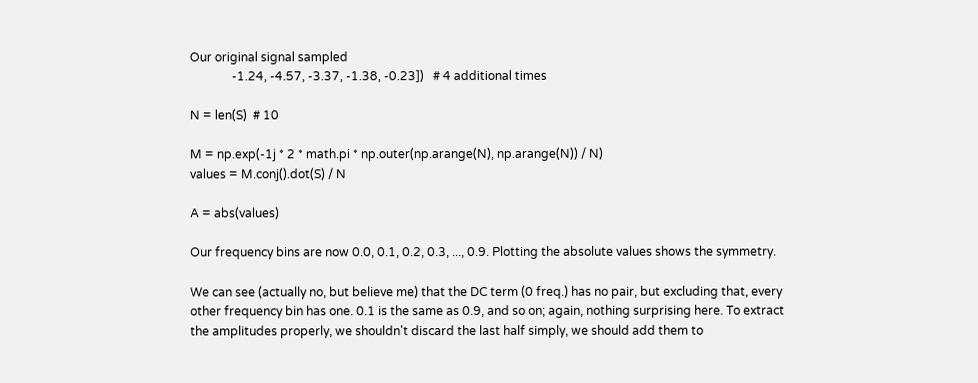Our original signal sampled
              -1.24, -4.57, -3.37, -1.38, -0.23])   # 4 additional times

N = len(S)  # 10

M = np.exp(-1j * 2 * math.pi * np.outer(np.arange(N), np.arange(N)) / N)
values = M.conj().dot(S) / N

A = abs(values)

Our frequency bins are now 0.0, 0.1, 0.2, 0.3, ..., 0.9. Plotting the absolute values shows the symmetry.

We can see (actually no, but believe me) that the DC term (0 freq.) has no pair, but excluding that, every other frequency bin has one. 0.1 is the same as 0.9, and so on; again, nothing surprising here. To extract the amplitudes properly, we shouldn't discard the last half simply, we should add them to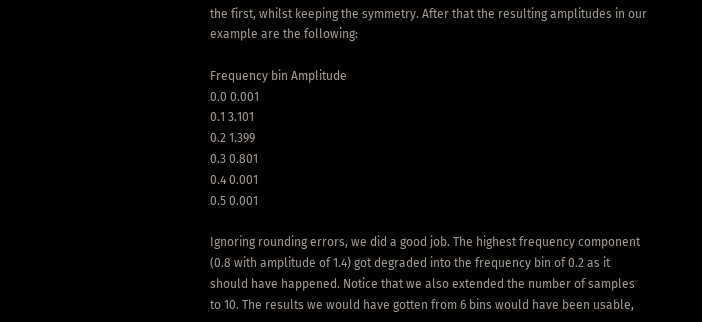the first, whilst keeping the symmetry. After that the resulting amplitudes in our example are the following:

Frequency bin Amplitude
0.0 0.001
0.1 3.101
0.2 1.399
0.3 0.801
0.4 0.001
0.5 0.001

Ignoring rounding errors, we did a good job. The highest frequency component (0.8 with amplitude of 1.4) got degraded into the frequency bin of 0.2 as it should have happened. Notice that we also extended the number of samples to 10. The results we would have gotten from 6 bins would have been usable,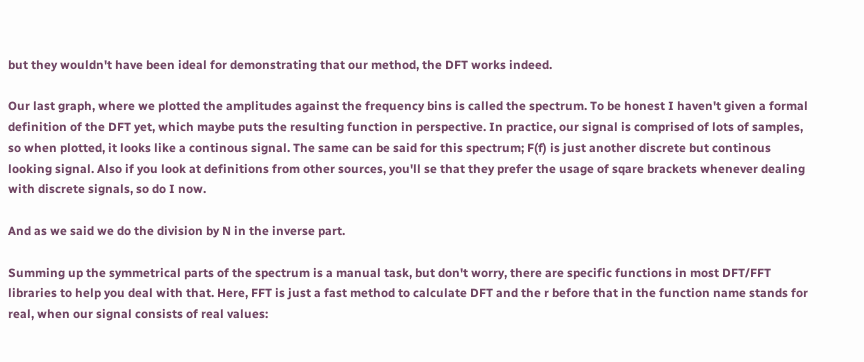but they wouldn't have been ideal for demonstrating that our method, the DFT works indeed.

Our last graph, where we plotted the amplitudes against the frequency bins is called the spectrum. To be honest I haven't given a formal definition of the DFT yet, which maybe puts the resulting function in perspective. In practice, our signal is comprised of lots of samples, so when plotted, it looks like a continous signal. The same can be said for this spectrum; F(f) is just another discrete but continous looking signal. Also if you look at definitions from other sources, you'll se that they prefer the usage of sqare brackets whenever dealing with discrete signals, so do I now.

And as we said we do the division by N in the inverse part.

Summing up the symmetrical parts of the spectrum is a manual task, but don't worry, there are specific functions in most DFT/FFT libraries to help you deal with that. Here, FFT is just a fast method to calculate DFT and the r before that in the function name stands for real, when our signal consists of real values: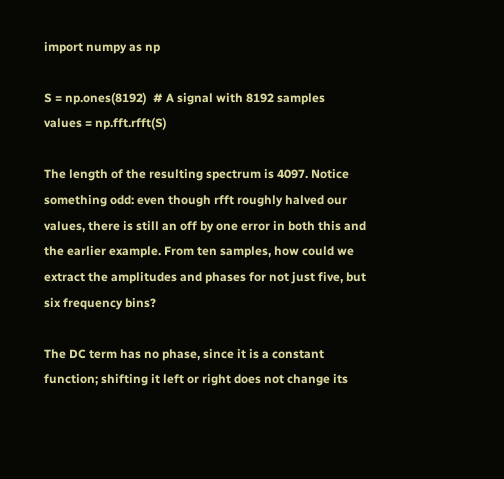import numpy as np

S = np.ones(8192)  # A signal with 8192 samples
values = np.fft.rfft(S)

The length of the resulting spectrum is 4097. Notice something odd: even though rfft roughly halved our values, there is still an off by one error in both this and the earlier example. From ten samples, how could we extract the amplitudes and phases for not just five, but six frequency bins?

The DC term has no phase, since it is a constant function; shifting it left or right does not change its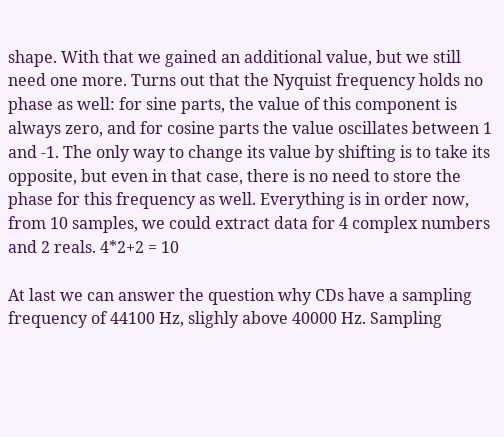shape. With that we gained an additional value, but we still need one more. Turns out that the Nyquist frequency holds no phase as well: for sine parts, the value of this component is always zero, and for cosine parts the value oscillates between 1 and -1. The only way to change its value by shifting is to take its opposite, but even in that case, there is no need to store the phase for this frequency as well. Everything is in order now, from 10 samples, we could extract data for 4 complex numbers and 2 reals. 4*2+2 = 10

At last we can answer the question why CDs have a sampling frequency of 44100 Hz, slighly above 40000 Hz. Sampling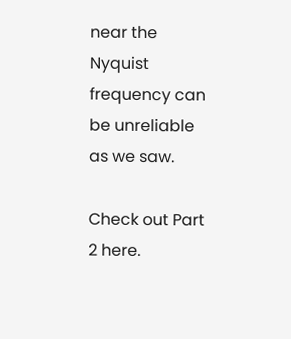near the Nyquist frequency can be unreliable as we saw.

Check out Part 2 here.